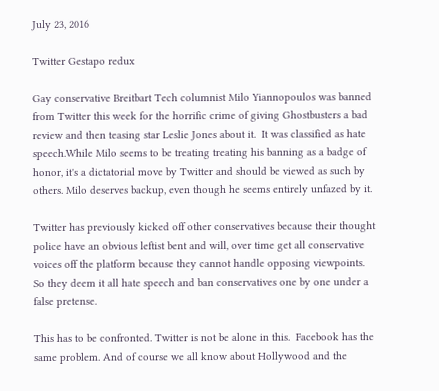July 23, 2016

Twitter Gestapo redux

Gay conservative Breitbart Tech columnist Milo Yiannopoulos was banned from Twitter this week for the horrific crime of giving Ghostbusters a bad review and then teasing star Leslie Jones about it.  It was classified as hate speech.While Milo seems to be treating treating his banning as a badge of honor, it's a dictatorial move by Twitter and should be viewed as such by others. Milo deserves backup, even though he seems entirely unfazed by it.

Twitter has previously kicked off other conservatives because their thought police have an obvious leftist bent and will, over time get all conservative voices off the platform because they cannot handle opposing viewpoints.  So they deem it all hate speech and ban conservatives one by one under a false pretense.

This has to be confronted. Twitter is not be alone in this.  Facebook has the same problem. And of course we all know about Hollywood and the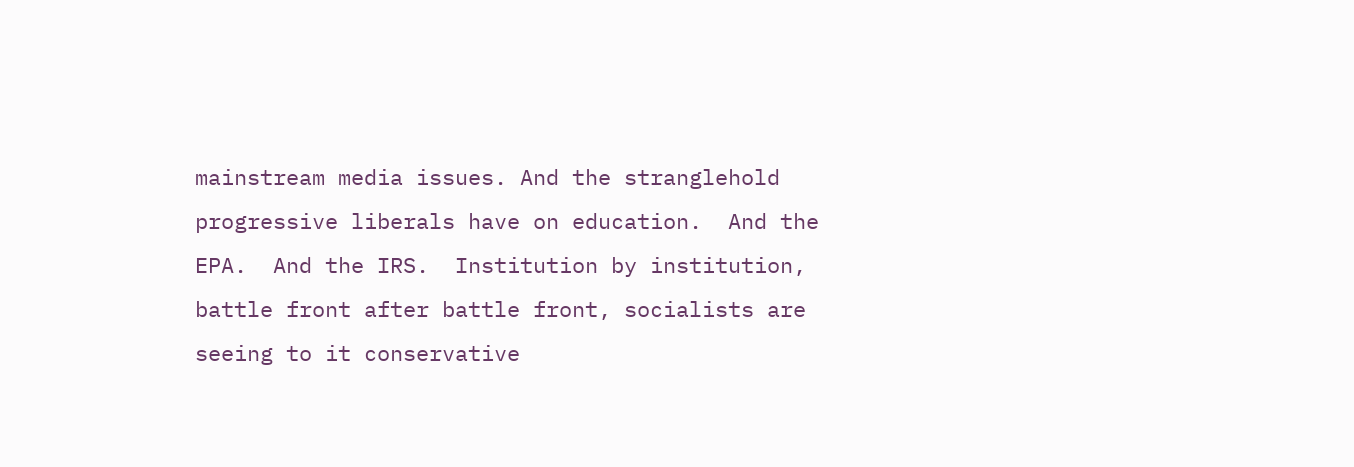mainstream media issues. And the stranglehold progressive liberals have on education.  And the EPA.  And the IRS.  Institution by institution, battle front after battle front, socialists are seeing to it conservative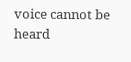voice cannot be heard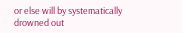or else will by systematically drowned out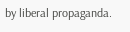by liberal propaganda.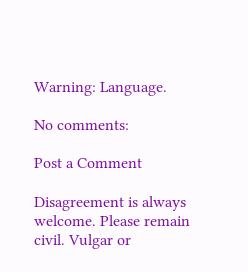Warning: Language.

No comments:

Post a Comment

Disagreement is always welcome. Please remain civil. Vulgar or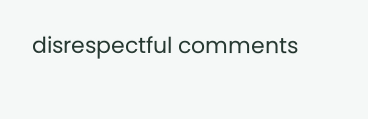disrespectful comments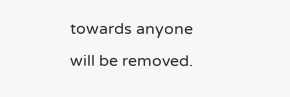towards anyone will be removed.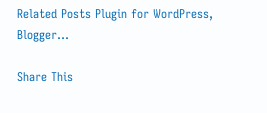Related Posts Plugin for WordPress, Blogger...

Share This